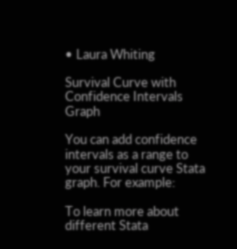• Laura Whiting

Survival Curve with Confidence Intervals Graph

You can add confidence intervals as a range to your survival curve Stata graph. For example:

To learn more about different Stata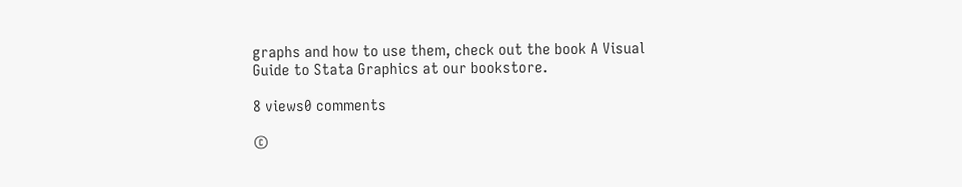graphs and how to use them, check out the book A Visual Guide to Stata Graphics at our bookstore.

8 views0 comments

©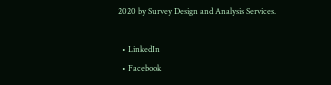2020 by Survey Design and Analysis Services.

  • LinkedIn
  • Facebook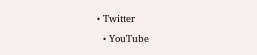• Twitter
  • YouTube